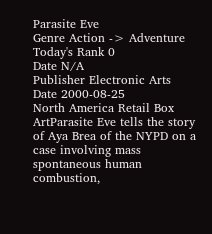Parasite Eve
Genre Action -> Adventure
Today's Rank 0
Date N/A
Publisher Electronic Arts
Date 2000-08-25
North America Retail Box ArtParasite Eve tells the story of Aya Brea of the NYPD on a case involving mass spontaneous human combustion,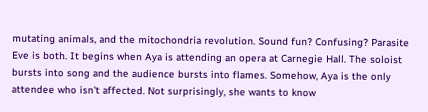mutating animals, and the mitochondria revolution. Sound fun? Confusing? Parasite Eve is both. It begins when Aya is attending an opera at Carnegie Hall. The soloist bursts into song and the audience bursts into flames. Somehow, Aya is the only attendee who isn't affected. Not surprisingly, she wants to know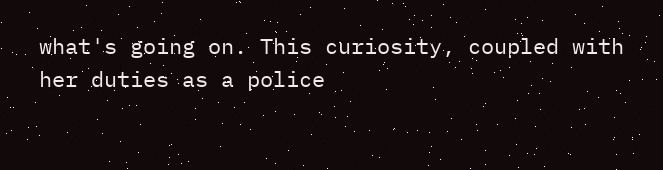what's going on. This curiosity, coupled with her duties as a police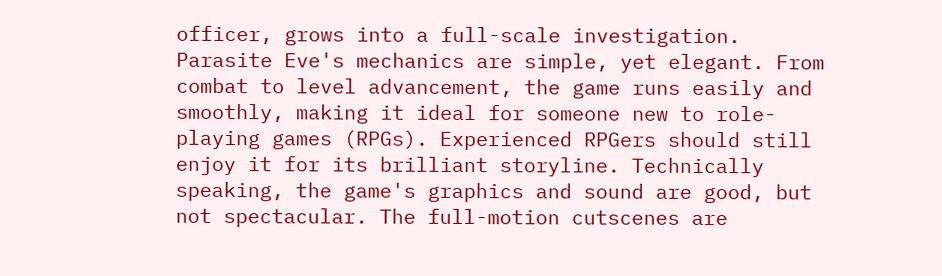officer, grows into a full-scale investigation. Parasite Eve's mechanics are simple, yet elegant. From combat to level advancement, the game runs easily and smoothly, making it ideal for someone new to role-playing games (RPGs). Experienced RPGers should still enjoy it for its brilliant storyline. Technically speaking, the game's graphics and sound are good, but not spectacular. The full-motion cutscenes are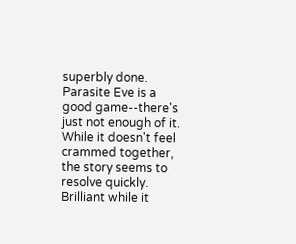superbly done. Parasite Eve is a good game--there's just not enough of it. While it doesn't feel crammed together, the story seems to resolve quickly. Brilliant while it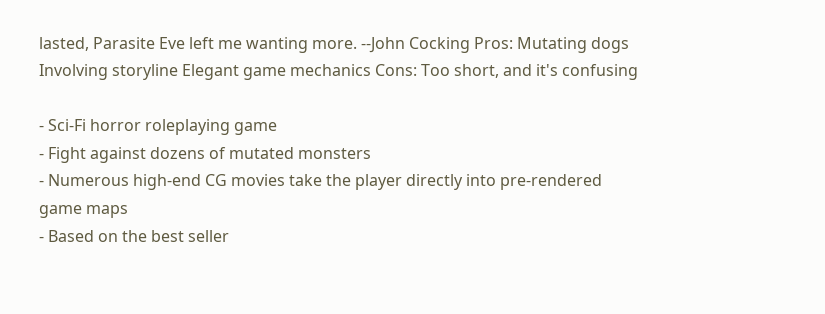lasted, Parasite Eve left me wanting more. --John Cocking Pros: Mutating dogs Involving storyline Elegant game mechanics Cons: Too short, and it's confusing

- Sci-Fi horror roleplaying game
- Fight against dozens of mutated monsters
- Numerous high-end CG movies take the player directly into pre-rendered game maps
- Based on the best seller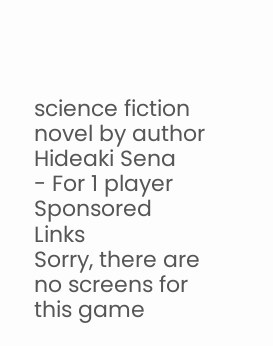science fiction novel by author Hideaki Sena
- For 1 player
Sponsored Links
Sorry, there are no screens for this game